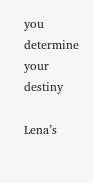you determine your destiny

Lena’s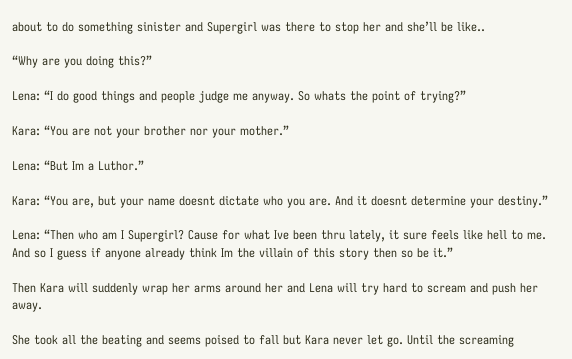about to do something sinister and Supergirl was there to stop her and she’ll be like..

“Why are you doing this?”

Lena: “I do good things and people judge me anyway. So whats the point of trying?”

Kara: “You are not your brother nor your mother.”

Lena: “But Im a Luthor.”

Kara: “You are, but your name doesnt dictate who you are. And it doesnt determine your destiny.”

Lena: “Then who am I Supergirl? Cause for what Ive been thru lately, it sure feels like hell to me. And so I guess if anyone already think Im the villain of this story then so be it.”

Then Kara will suddenly wrap her arms around her and Lena will try hard to scream and push her away.

She took all the beating and seems poised to fall but Kara never let go. Until the screaming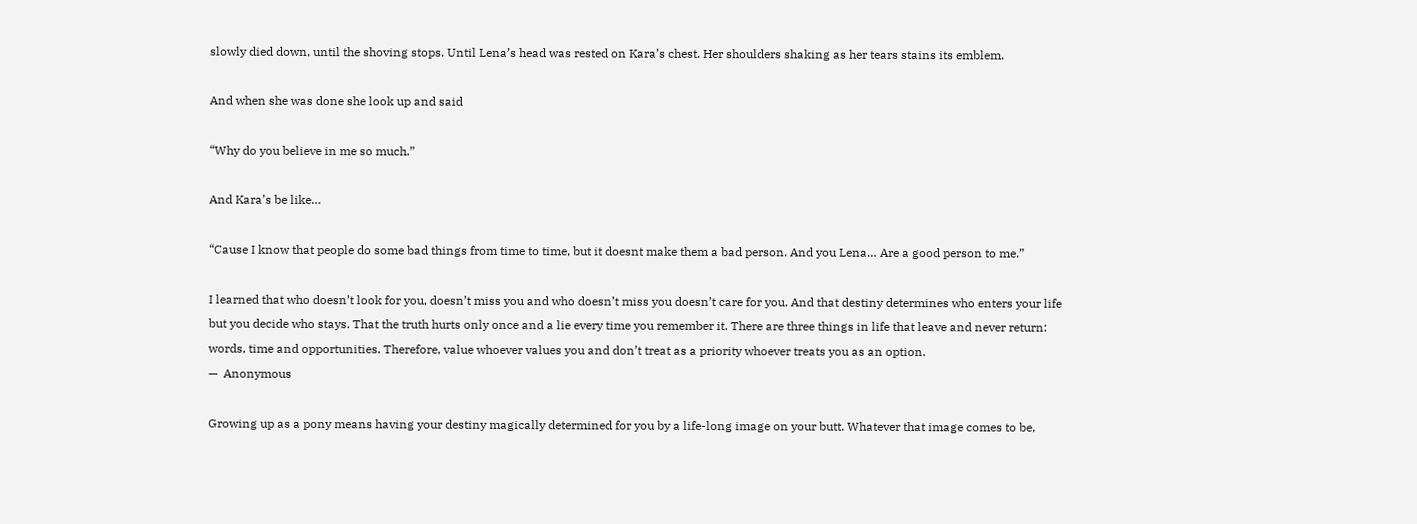slowly died down, until the shoving stops. Until Lena’s head was rested on Kara’s chest. Her shoulders shaking as her tears stains its emblem.

And when she was done she look up and said

“Why do you believe in me so much.”

And Kara’s be like…

“Cause I know that people do some bad things from time to time, but it doesnt make them a bad person. And you Lena… Are a good person to me.”

I learned that who doesn’t look for you, doesn’t miss you and who doesn’t miss you doesn’t care for you. And that destiny determines who enters your life but you decide who stays. That the truth hurts only once and a lie every time you remember it. There are three things in life that leave and never return: words, time and opportunities. Therefore, value whoever values you and don’t treat as a priority whoever treats you as an option.
—  Anonymous

Growing up as a pony means having your destiny magically determined for you by a life-long image on your butt. Whatever that image comes to be,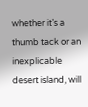whether it’s a thumb tack or an inexplicable desert island, will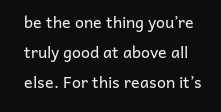be the one thing you’re truly good at above all else. For this reason it’s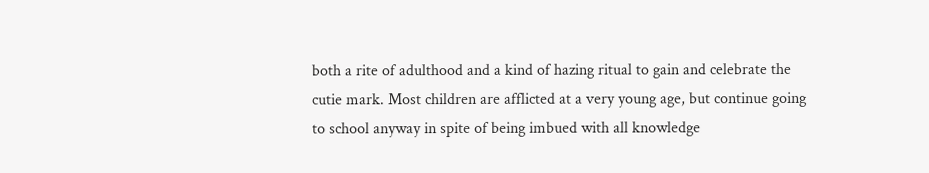both a rite of adulthood and a kind of hazing ritual to gain and celebrate the cutie mark. Most children are afflicted at a very young age, but continue going to school anyway in spite of being imbued with all knowledge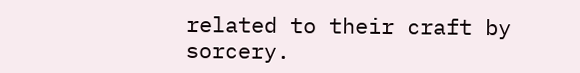related to their craft by sorcery.